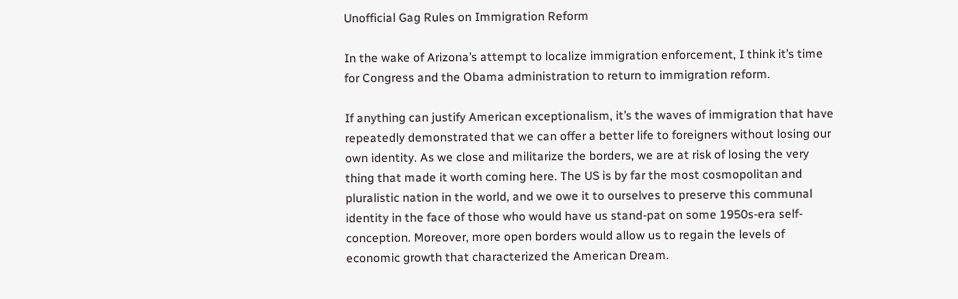Unofficial Gag Rules on Immigration Reform

In the wake of Arizona’s attempt to localize immigration enforcement, I think it’s time for Congress and the Obama administration to return to immigration reform.

If anything can justify American exceptionalism, it’s the waves of immigration that have repeatedly demonstrated that we can offer a better life to foreigners without losing our own identity. As we close and militarize the borders, we are at risk of losing the very thing that made it worth coming here. The US is by far the most cosmopolitan and pluralistic nation in the world, and we owe it to ourselves to preserve this communal identity in the face of those who would have us stand-pat on some 1950s-era self-conception. Moreover, more open borders would allow us to regain the levels of economic growth that characterized the American Dream.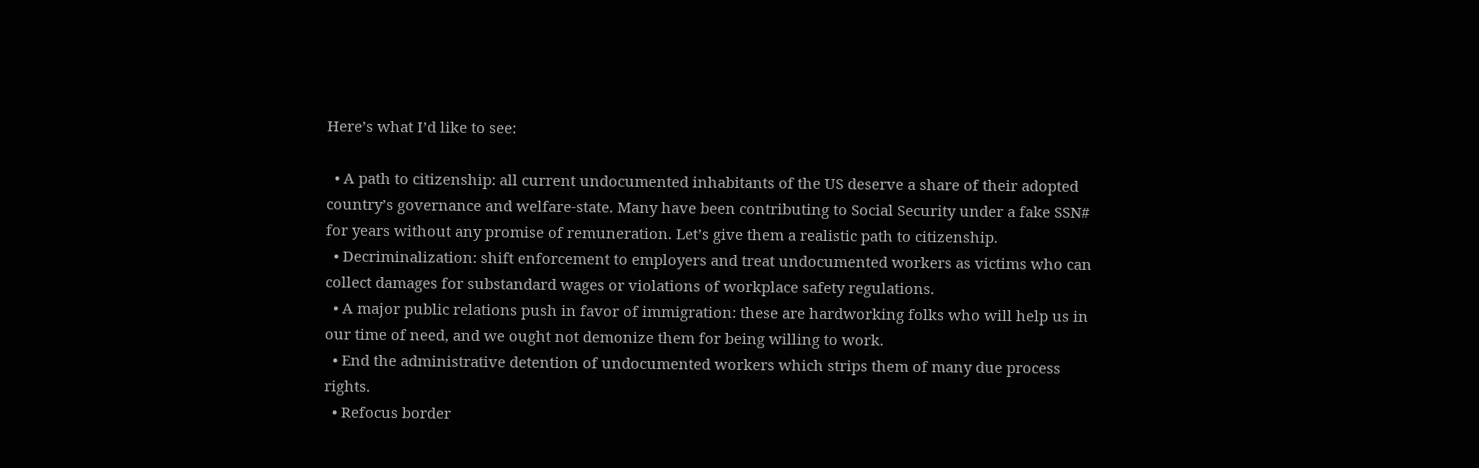Here’s what I’d like to see:

  • A path to citizenship: all current undocumented inhabitants of the US deserve a share of their adopted country’s governance and welfare-state. Many have been contributing to Social Security under a fake SSN# for years without any promise of remuneration. Let’s give them a realistic path to citizenship.
  • Decriminalization: shift enforcement to employers and treat undocumented workers as victims who can collect damages for substandard wages or violations of workplace safety regulations.
  • A major public relations push in favor of immigration: these are hardworking folks who will help us in our time of need, and we ought not demonize them for being willing to work.
  • End the administrative detention of undocumented workers which strips them of many due process rights.
  • Refocus border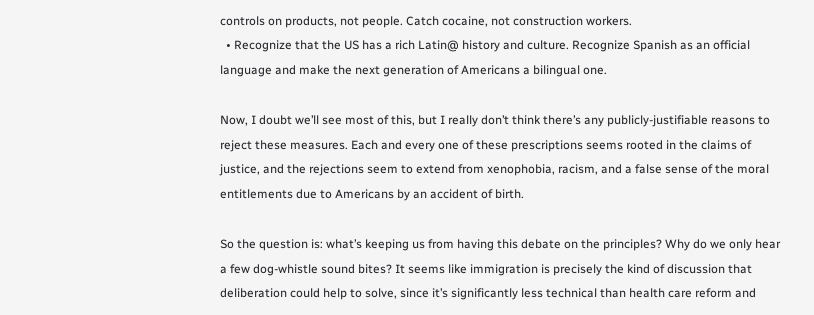controls on products, not people. Catch cocaine, not construction workers.
  • Recognize that the US has a rich Latin@ history and culture. Recognize Spanish as an official language and make the next generation of Americans a bilingual one.

Now, I doubt we’ll see most of this, but I really don’t think there’s any publicly-justifiable reasons to reject these measures. Each and every one of these prescriptions seems rooted in the claims of justice, and the rejections seem to extend from xenophobia, racism, and a false sense of the moral entitlements due to Americans by an accident of birth.

So the question is: what’s keeping us from having this debate on the principles? Why do we only hear a few dog-whistle sound bites? It seems like immigration is precisely the kind of discussion that deliberation could help to solve, since it’s significantly less technical than health care reform and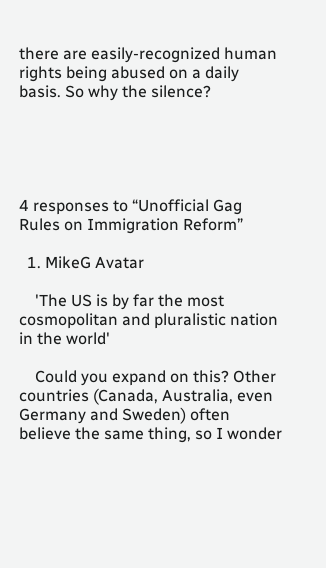there are easily-recognized human rights being abused on a daily basis. So why the silence?





4 responses to “Unofficial Gag Rules on Immigration Reform”

  1. MikeG Avatar

    'The US is by far the most cosmopolitan and pluralistic nation in the world'

    Could you expand on this? Other countries (Canada, Australia, even Germany and Sweden) often believe the same thing, so I wonder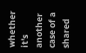whether it's another case of a shared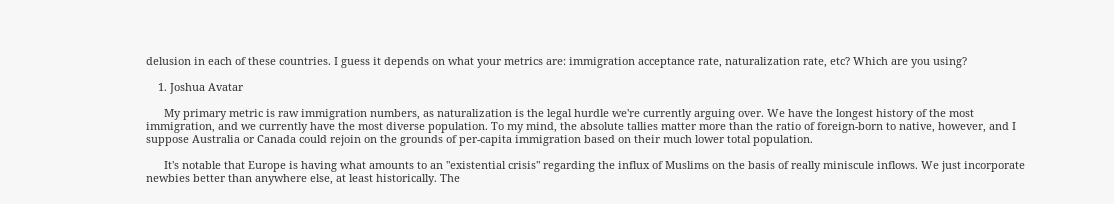delusion in each of these countries. I guess it depends on what your metrics are: immigration acceptance rate, naturalization rate, etc? Which are you using?

    1. Joshua Avatar

      My primary metric is raw immigration numbers, as naturalization is the legal hurdle we're currently arguing over. We have the longest history of the most immigration, and we currently have the most diverse population. To my mind, the absolute tallies matter more than the ratio of foreign-born to native, however, and I suppose Australia or Canada could rejoin on the grounds of per-capita immigration based on their much lower total population.

      It's notable that Europe is having what amounts to an "existential crisis" regarding the influx of Muslims on the basis of really miniscule inflows. We just incorporate newbies better than anywhere else, at least historically. The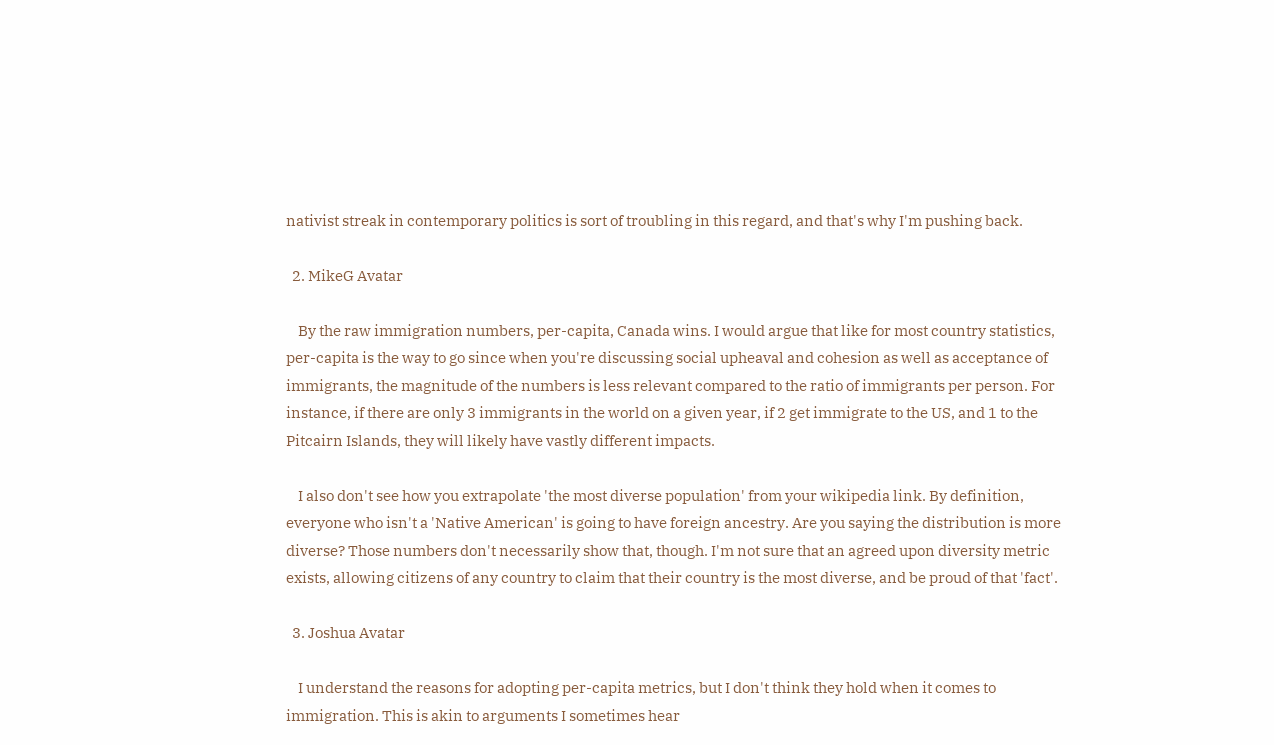nativist streak in contemporary politics is sort of troubling in this regard, and that's why I'm pushing back.

  2. MikeG Avatar

    By the raw immigration numbers, per-capita, Canada wins. I would argue that like for most country statistics, per-capita is the way to go since when you're discussing social upheaval and cohesion as well as acceptance of immigrants, the magnitude of the numbers is less relevant compared to the ratio of immigrants per person. For instance, if there are only 3 immigrants in the world on a given year, if 2 get immigrate to the US, and 1 to the Pitcairn Islands, they will likely have vastly different impacts.

    I also don't see how you extrapolate 'the most diverse population' from your wikipedia link. By definition, everyone who isn't a 'Native American' is going to have foreign ancestry. Are you saying the distribution is more diverse? Those numbers don't necessarily show that, though. I'm not sure that an agreed upon diversity metric exists, allowing citizens of any country to claim that their country is the most diverse, and be proud of that 'fact'.

  3. Joshua Avatar

    I understand the reasons for adopting per-capita metrics, but I don't think they hold when it comes to immigration. This is akin to arguments I sometimes hear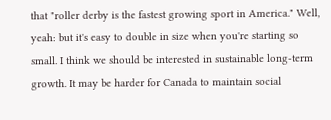that "roller derby is the fastest growing sport in America." Well, yeah: but it's easy to double in size when you're starting so small. I think we should be interested in sustainable long-term growth. It may be harder for Canada to maintain social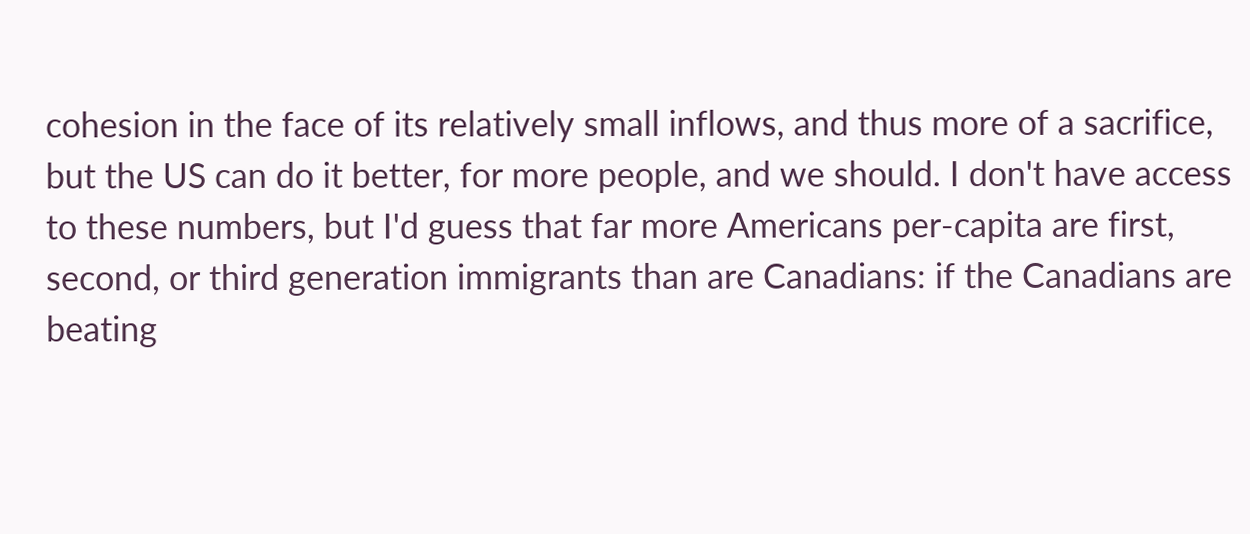cohesion in the face of its relatively small inflows, and thus more of a sacrifice, but the US can do it better, for more people, and we should. I don't have access to these numbers, but I'd guess that far more Americans per-capita are first, second, or third generation immigrants than are Canadians: if the Canadians are beating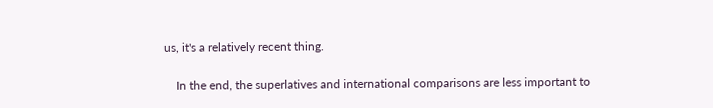us, it's a relatively recent thing.

    In the end, the superlatives and international comparisons are less important to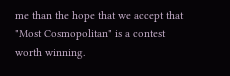me than the hope that we accept that "Most Cosmopolitan" is a contest worth winning.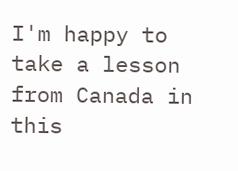I'm happy to take a lesson from Canada in this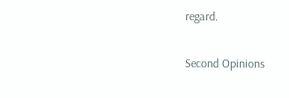regard.

Second Opinions